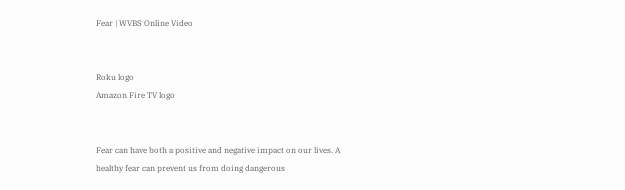Fear | WVBS Online Video


Roku logo
Amazon Fire TV logo


Fear can have both a positive and negative impact on our lives. A healthy fear can prevent us from doing dangerous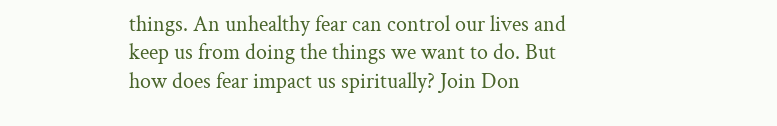things. An unhealthy fear can control our lives and keep us from doing the things we want to do. But how does fear impact us spiritually? Join Don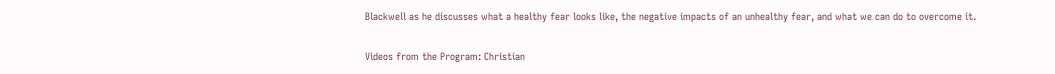Blackwell as he discusses what a healthy fear looks like, the negative impacts of an unhealthy fear, and what we can do to overcome it.

Videos from the Program: Christian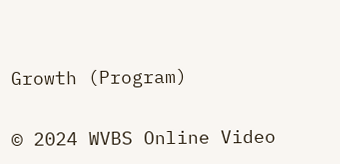Growth (Program)

© 2024 WVBS Online Video